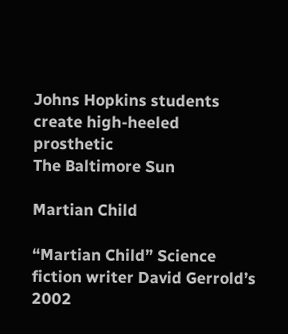Johns Hopkins students create high-heeled prosthetic
The Baltimore Sun

Martian Child

“Martian Child” Science fiction writer David Gerrold’s 2002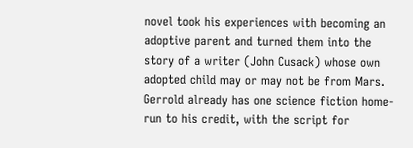novel took his experiences with becoming an adoptive parent and turned them into the story of a writer (John Cusack) whose own adopted child may or may not be from Mars. Gerrold already has one science fiction home-run to his credit, with the script for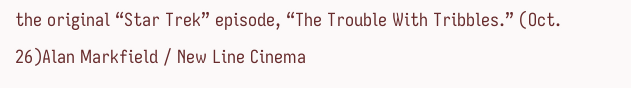the original “Star Trek” episode, “The Trouble With Tribbles.” (Oct. 26)Alan Markfield / New Line Cinema